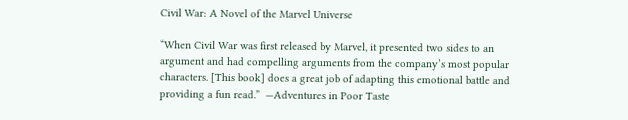Civil War: A Novel of the Marvel Universe

“When Civil War was first released by Marvel, it presented two sides to an argument and had compelling arguments from the company’s most popular characters. [This book] does a great job of adapting this emotional battle and providing a fun read.”  —Adventures in Poor Taste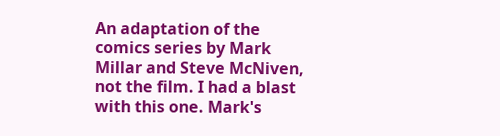An adaptation of the comics series by Mark Millar and Steve McNiven, not the film. I had a blast with this one. Mark's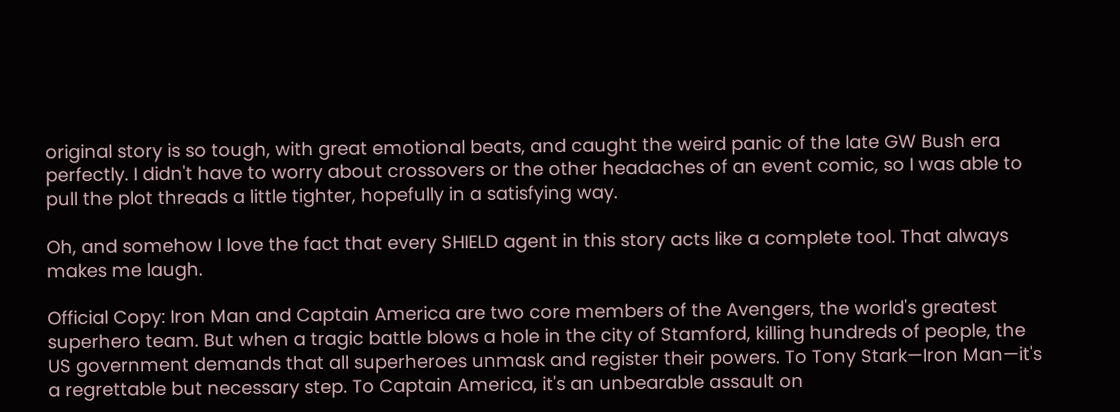original story is so tough, with great emotional beats, and caught the weird panic of the late GW Bush era perfectly. I didn't have to worry about crossovers or the other headaches of an event comic, so I was able to pull the plot threads a little tighter, hopefully in a satisfying way.

Oh, and somehow I love the fact that every SHIELD agent in this story acts like a complete tool. That always makes me laugh.

Official Copy: Iron Man and Captain America are two core members of the Avengers, the world's greatest superhero team. But when a tragic battle blows a hole in the city of Stamford, killing hundreds of people, the US government demands that all superheroes unmask and register their powers. To Tony Stark—Iron Man—it's a regrettable but necessary step. To Captain America, it's an unbearable assault on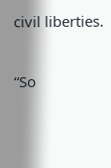civil liberties.

“So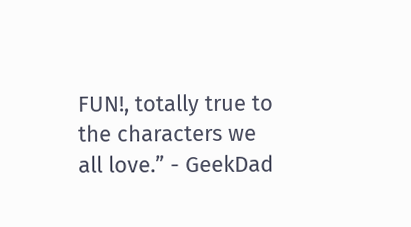FUN!, totally true to the characters we all love.” - GeekDad